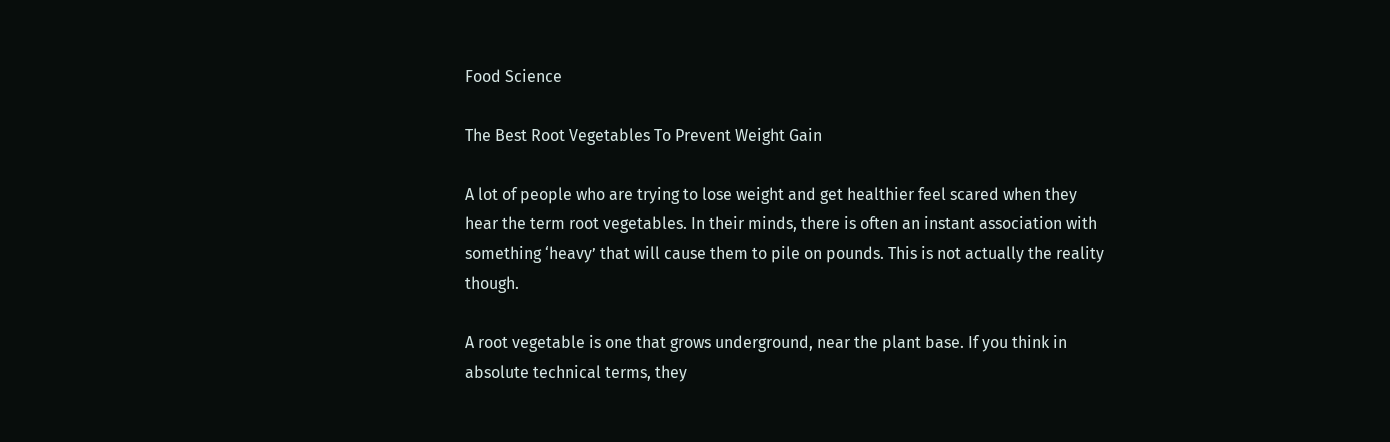Food Science

The Best Root Vegetables To Prevent Weight Gain

A lot of people who are trying to lose weight and get healthier feel scared when they hear the term root vegetables. In their minds, there is often an instant association with something ‘heavy’ that will cause them to pile on pounds. This is not actually the reality though.

A root vegetable is one that grows underground, near the plant base. If you think in absolute technical terms, they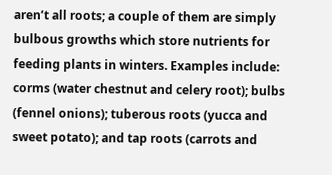aren’t all roots; a couple of them are simply bulbous growths which store nutrients for feeding plants in winters. Examples include: corms (water chestnut and celery root); bulbs (fennel onions); tuberous roots (yucca and sweet potato); and tap roots (carrots and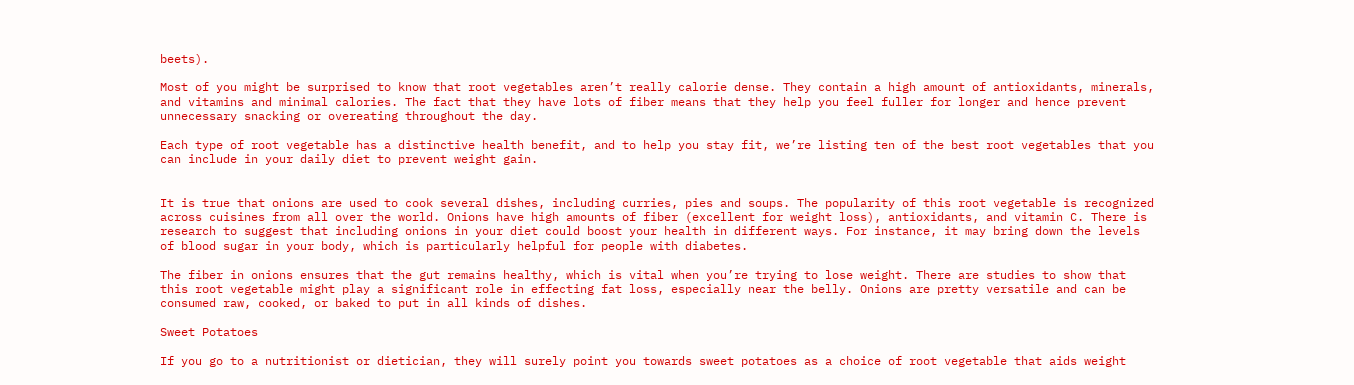beets).

Most of you might be surprised to know that root vegetables aren’t really calorie dense. They contain a high amount of antioxidants, minerals, and vitamins and minimal calories. The fact that they have lots of fiber means that they help you feel fuller for longer and hence prevent unnecessary snacking or overeating throughout the day.

Each type of root vegetable has a distinctive health benefit, and to help you stay fit, we’re listing ten of the best root vegetables that you can include in your daily diet to prevent weight gain.


It is true that onions are used to cook several dishes, including curries, pies and soups. The popularity of this root vegetable is recognized across cuisines from all over the world. Onions have high amounts of fiber (excellent for weight loss), antioxidants, and vitamin C. There is research to suggest that including onions in your diet could boost your health in different ways. For instance, it may bring down the levels of blood sugar in your body, which is particularly helpful for people with diabetes.

The fiber in onions ensures that the gut remains healthy, which is vital when you’re trying to lose weight. There are studies to show that this root vegetable might play a significant role in effecting fat loss, especially near the belly. Onions are pretty versatile and can be consumed raw, cooked, or baked to put in all kinds of dishes.

Sweet Potatoes

If you go to a nutritionist or dietician, they will surely point you towards sweet potatoes as a choice of root vegetable that aids weight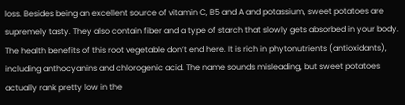loss. Besides being an excellent source of vitamin C, B5 and A and potassium, sweet potatoes are supremely tasty. They also contain fiber and a type of starch that slowly gets absorbed in your body. The health benefits of this root vegetable don’t end here. It is rich in phytonutrients (antioxidants), including anthocyanins and chlorogenic acid. The name sounds misleading, but sweet potatoes actually rank pretty low in the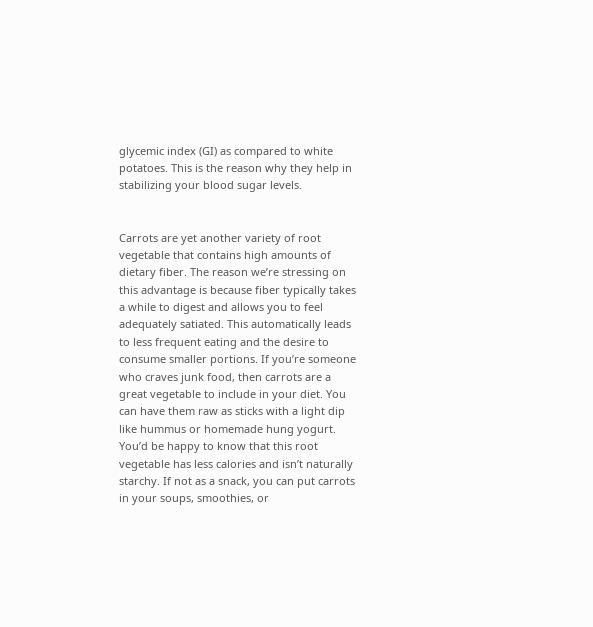glycemic index (GI) as compared to white potatoes. This is the reason why they help in stabilizing your blood sugar levels.


Carrots are yet another variety of root vegetable that contains high amounts of dietary fiber. The reason we’re stressing on this advantage is because fiber typically takes a while to digest and allows you to feel adequately satiated. This automatically leads to less frequent eating and the desire to consume smaller portions. If you’re someone who craves junk food, then carrots are a great vegetable to include in your diet. You can have them raw as sticks with a light dip like hummus or homemade hung yogurt. You’d be happy to know that this root vegetable has less calories and isn’t naturally starchy. If not as a snack, you can put carrots in your soups, smoothies, or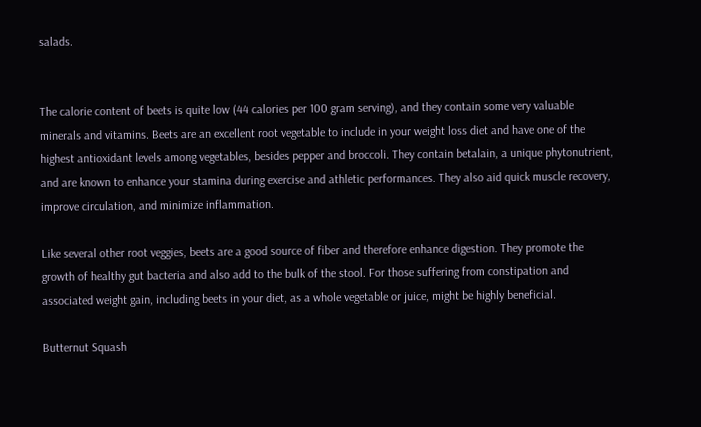salads.


The calorie content of beets is quite low (44 calories per 100 gram serving), and they contain some very valuable minerals and vitamins. Beets are an excellent root vegetable to include in your weight loss diet and have one of the highest antioxidant levels among vegetables, besides pepper and broccoli. They contain betalain, a unique phytonutrient, and are known to enhance your stamina during exercise and athletic performances. They also aid quick muscle recovery, improve circulation, and minimize inflammation.

Like several other root veggies, beets are a good source of fiber and therefore enhance digestion. They promote the growth of healthy gut bacteria and also add to the bulk of the stool. For those suffering from constipation and associated weight gain, including beets in your diet, as a whole vegetable or juice, might be highly beneficial.

Butternut Squash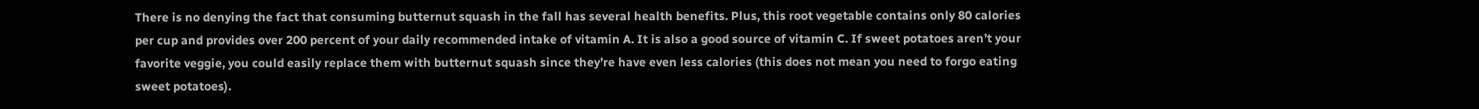There is no denying the fact that consuming butternut squash in the fall has several health benefits. Plus, this root vegetable contains only 80 calories per cup and provides over 200 percent of your daily recommended intake of vitamin A. It is also a good source of vitamin C. If sweet potatoes aren’t your favorite veggie, you could easily replace them with butternut squash since they’re have even less calories (this does not mean you need to forgo eating sweet potatoes).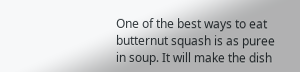One of the best ways to eat butternut squash is as puree in soup. It will make the dish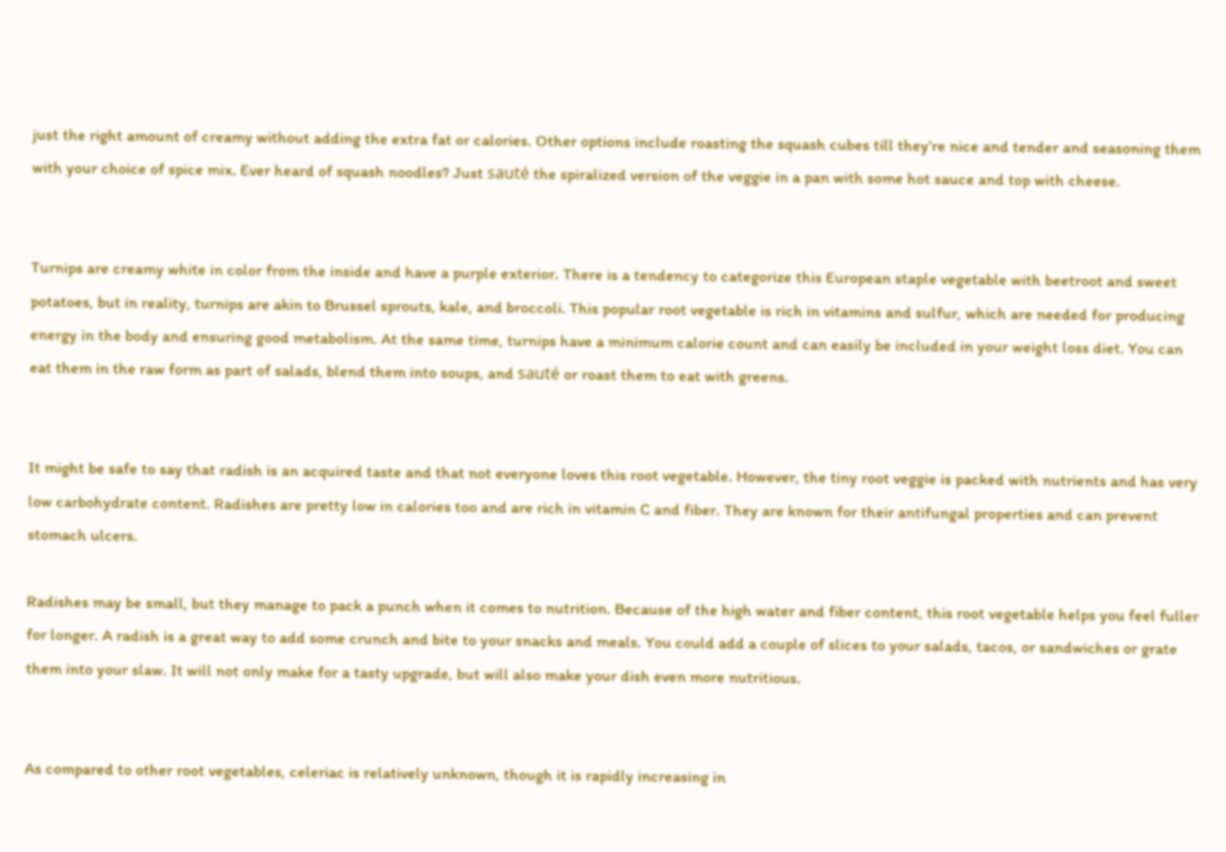just the right amount of creamy without adding the extra fat or calories. Other options include roasting the squash cubes till they’re nice and tender and seasoning them with your choice of spice mix. Ever heard of squash noodles? Just sauté the spiralized version of the veggie in a pan with some hot sauce and top with cheese.


Turnips are creamy white in color from the inside and have a purple exterior. There is a tendency to categorize this European staple vegetable with beetroot and sweet potatoes, but in reality, turnips are akin to Brussel sprouts, kale, and broccoli. This popular root vegetable is rich in vitamins and sulfur, which are needed for producing energy in the body and ensuring good metabolism. At the same time, turnips have a minimum calorie count and can easily be included in your weight loss diet. You can eat them in the raw form as part of salads, blend them into soups, and sauté or roast them to eat with greens.


It might be safe to say that radish is an acquired taste and that not everyone loves this root vegetable. However, the tiny root veggie is packed with nutrients and has very low carbohydrate content. Radishes are pretty low in calories too and are rich in vitamin C and fiber. They are known for their antifungal properties and can prevent stomach ulcers.

Radishes may be small, but they manage to pack a punch when it comes to nutrition. Because of the high water and fiber content, this root vegetable helps you feel fuller for longer. A radish is a great way to add some crunch and bite to your snacks and meals. You could add a couple of slices to your salads, tacos, or sandwiches or grate them into your slaw. It will not only make for a tasty upgrade, but will also make your dish even more nutritious.


As compared to other root vegetables, celeriac is relatively unknown, though it is rapidly increasing in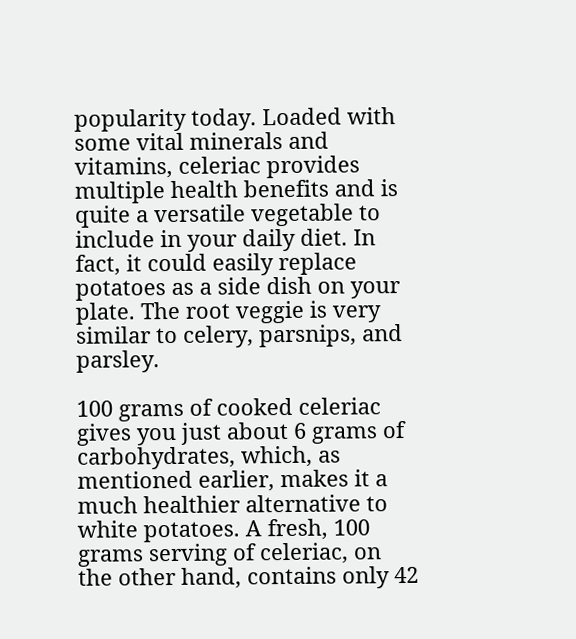popularity today. Loaded with some vital minerals and vitamins, celeriac provides multiple health benefits and is quite a versatile vegetable to include in your daily diet. In fact, it could easily replace potatoes as a side dish on your plate. The root veggie is very similar to celery, parsnips, and parsley.

100 grams of cooked celeriac gives you just about 6 grams of carbohydrates, which, as mentioned earlier, makes it a much healthier alternative to white potatoes. A fresh, 100 grams serving of celeriac, on the other hand, contains only 42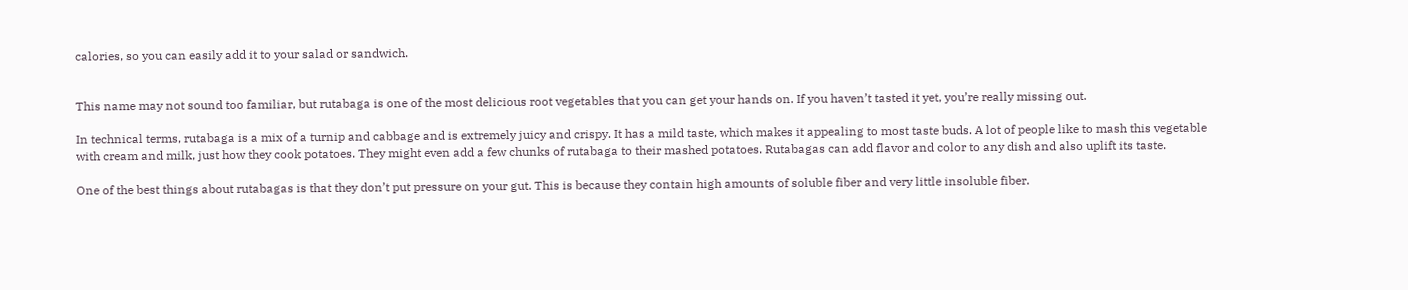calories, so you can easily add it to your salad or sandwich.


This name may not sound too familiar, but rutabaga is one of the most delicious root vegetables that you can get your hands on. If you haven’t tasted it yet, you’re really missing out.

In technical terms, rutabaga is a mix of a turnip and cabbage and is extremely juicy and crispy. It has a mild taste, which makes it appealing to most taste buds. A lot of people like to mash this vegetable with cream and milk, just how they cook potatoes. They might even add a few chunks of rutabaga to their mashed potatoes. Rutabagas can add flavor and color to any dish and also uplift its taste.

One of the best things about rutabagas is that they don’t put pressure on your gut. This is because they contain high amounts of soluble fiber and very little insoluble fiber.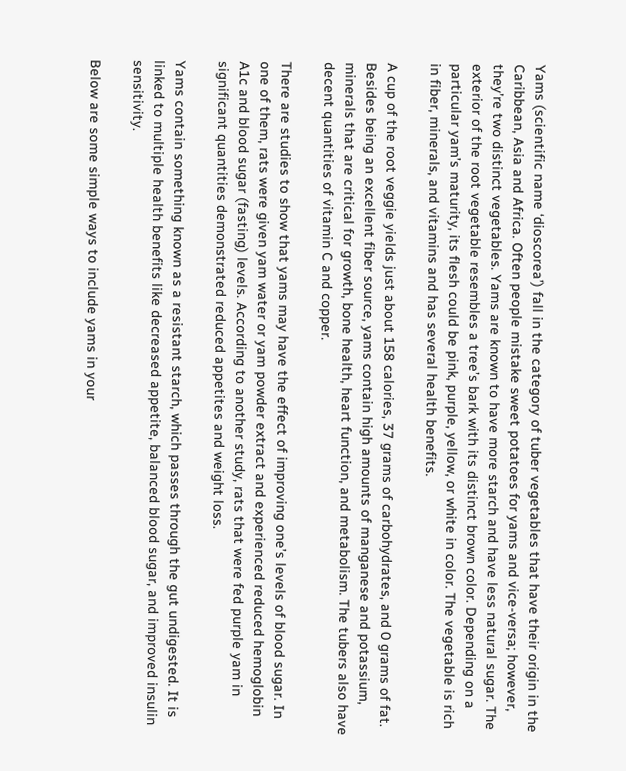Yams (scientific name ‘dioscorea’) fall in the category of tuber vegetables that have their origin in the Caribbean, Asia and Africa. Often people mistake sweet potatoes for yams and vice-versa; however, they’re two distinct vegetables. Yams are known to have more starch and have less natural sugar. The exterior of the root vegetable resembles a tree’s bark with its distinct brown color. Depending on a particular yam’s maturity, its flesh could be pink, purple, yellow, or white in color. The vegetable is rich in fiber, minerals, and vitamins and has several health benefits.

A cup of the root veggie yields just about 158 calories, 37 grams of carbohydrates, and 0 grams of fat. Besides being an excellent fiber source, yams contain high amounts of manganese and potassium, minerals that are critical for growth, bone health, heart function, and metabolism. The tubers also have decent quantities of vitamin C and copper.

There are studies to show that yams may have the effect of improving one’s levels of blood sugar. In one of them, rats were given yam water or yam powder extract and experienced reduced hemoglobin A1c and blood sugar (fasting) levels. According to another study, rats that were fed purple yam in significant quantities demonstrated reduced appetites and weight loss.

Yams contain something known as a resistant starch, which passes through the gut undigested. It is linked to multiple health benefits like decreased appetite, balanced blood sugar, and improved insulin sensitivity.

Below are some simple ways to include yams in your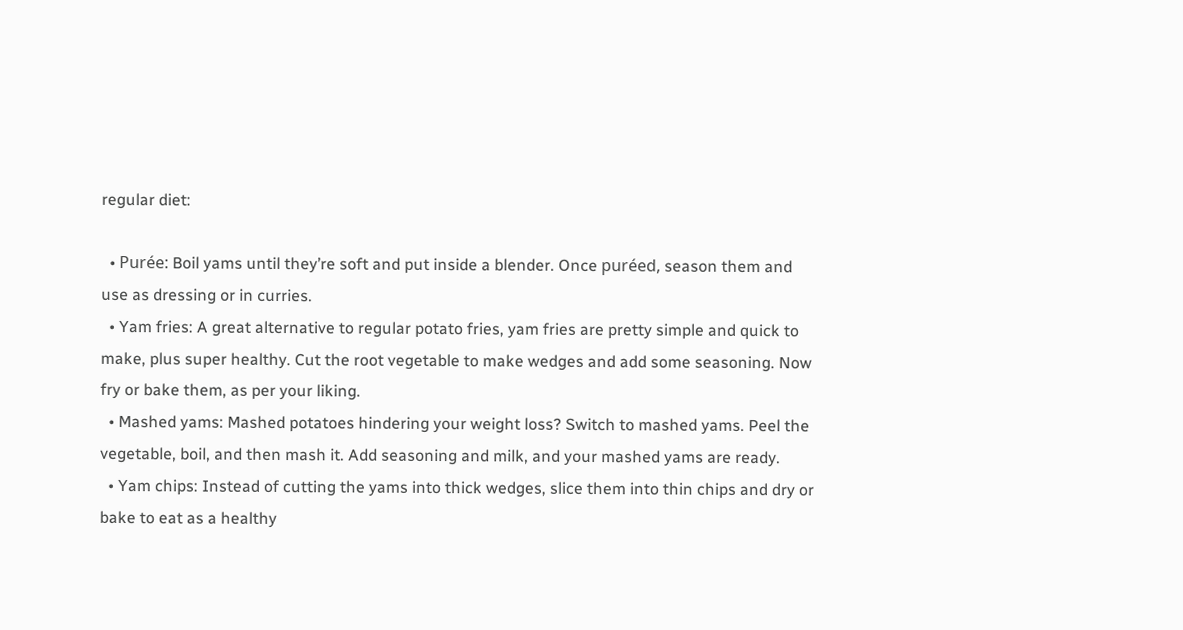regular diet:

  • Purée: Boil yams until they’re soft and put inside a blender. Once puréed, season them and use as dressing or in curries.
  • Yam fries: A great alternative to regular potato fries, yam fries are pretty simple and quick to make, plus super healthy. Cut the root vegetable to make wedges and add some seasoning. Now fry or bake them, as per your liking.
  • Mashed yams: Mashed potatoes hindering your weight loss? Switch to mashed yams. Peel the vegetable, boil, and then mash it. Add seasoning and milk, and your mashed yams are ready.
  • Yam chips: Instead of cutting the yams into thick wedges, slice them into thin chips and dry or bake to eat as a healthy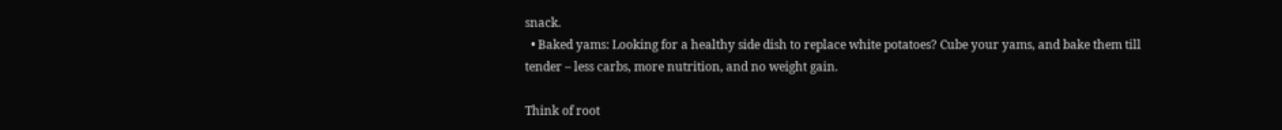snack.
  • Baked yams: Looking for a healthy side dish to replace white potatoes? Cube your yams, and bake them till tender – less carbs, more nutrition, and no weight gain.

Think of root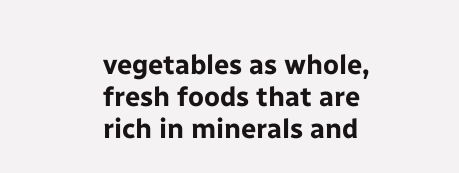vegetables as whole, fresh foods that are rich in minerals and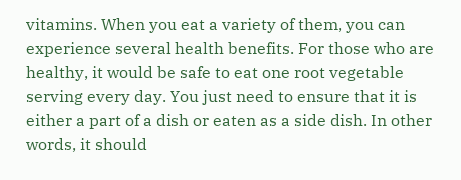vitamins. When you eat a variety of them, you can experience several health benefits. For those who are healthy, it would be safe to eat one root vegetable serving every day. You just need to ensure that it is either a part of a dish or eaten as a side dish. In other words, it should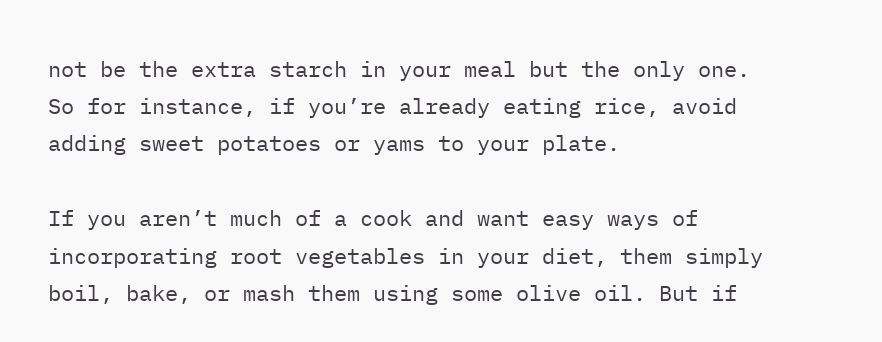not be the extra starch in your meal but the only one. So for instance, if you’re already eating rice, avoid adding sweet potatoes or yams to your plate.

If you aren’t much of a cook and want easy ways of incorporating root vegetables in your diet, them simply boil, bake, or mash them using some olive oil. But if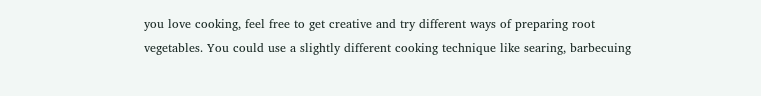you love cooking, feel free to get creative and try different ways of preparing root vegetables. You could use a slightly different cooking technique like searing, barbecuing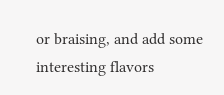or braising, and add some interesting flavors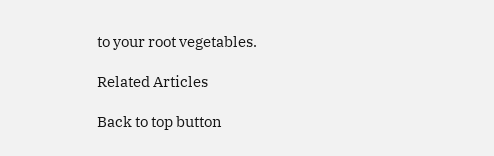to your root vegetables.

Related Articles

Back to top button